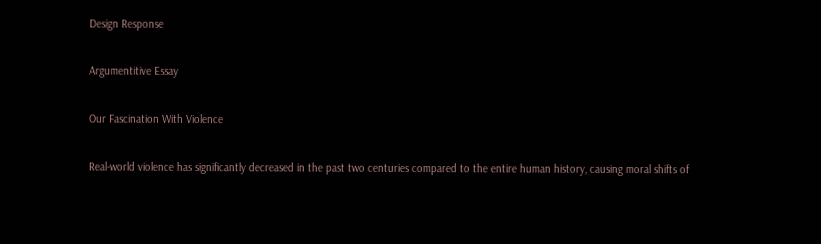Design Response

Argumentitive Essay

Our Fascination With Violence

Real-world violence has significantly decreased in the past two centuries compared to the entire human history, causing moral shifts of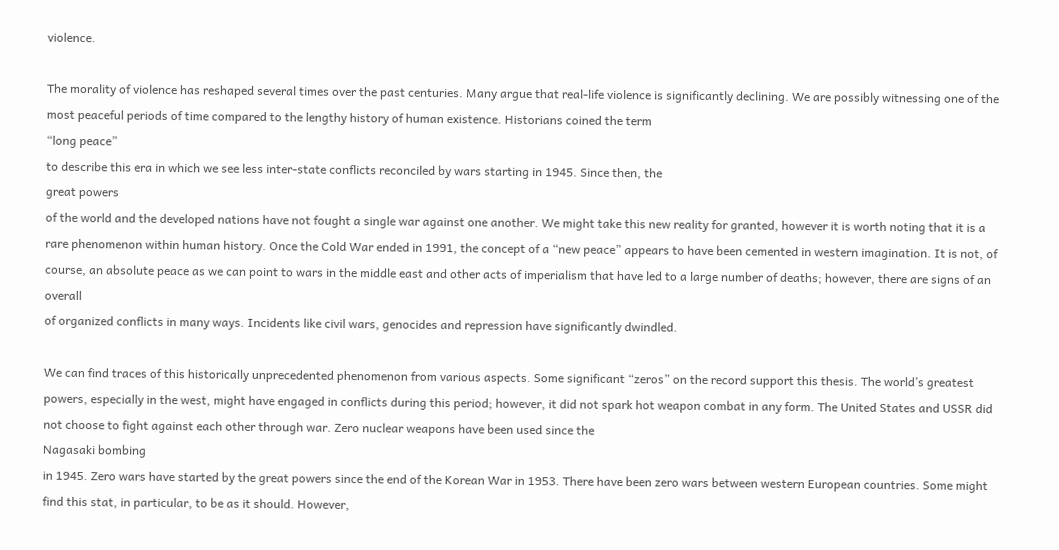violence.

The morality of violence has reshaped several times over the past centuries. Many argue that real-life violence is significantly declining. We are possibly witnessing one of the most peaceful periods of time compared to the lengthy history of human existence. Historians coined the term
“long peace”
to describe this era in which we see less inter-state conflicts reconciled by wars starting in 1945. Since then, the
great powers
of the world and the developed nations have not fought a single war against one another. We might take this new reality for granted, however it is worth noting that it is a rare phenomenon within human history. Once the Cold War ended in 1991, the concept of a “new peace” appears to have been cemented in western imagination. It is not, of course, an absolute peace as we can point to wars in the middle east and other acts of imperialism that have led to a large number of deaths; however, there are signs of an overall
of organized conflicts in many ways. Incidents like civil wars, genocides and repression have significantly dwindled.

We can find traces of this historically unprecedented phenomenon from various aspects. Some significant “zeros” on the record support this thesis. The world’s greatest powers, especially in the west, might have engaged in conflicts during this period; however, it did not spark hot weapon combat in any form. The United States and USSR did not choose to fight against each other through war. Zero nuclear weapons have been used since the
Nagasaki bombing
in 1945. Zero wars have started by the great powers since the end of the Korean War in 1953. There have been zero wars between western European countries. Some might find this stat, in particular, to be as it should. However,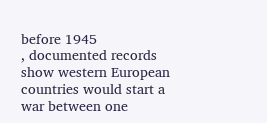before 1945
, documented records show western European countries would start a war between one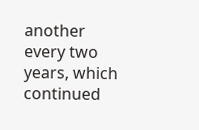another every two years, which continued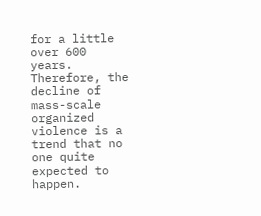for a little over 600 years. Therefore, the decline of mass-scale organized violence is a trend that no one quite expected to happen.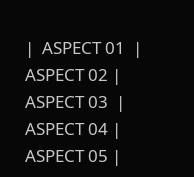|  ASPECT 01  |  ASPECT 02 |  ASPECT 03  |  ASPECT 04 |  ASPECT 05 |